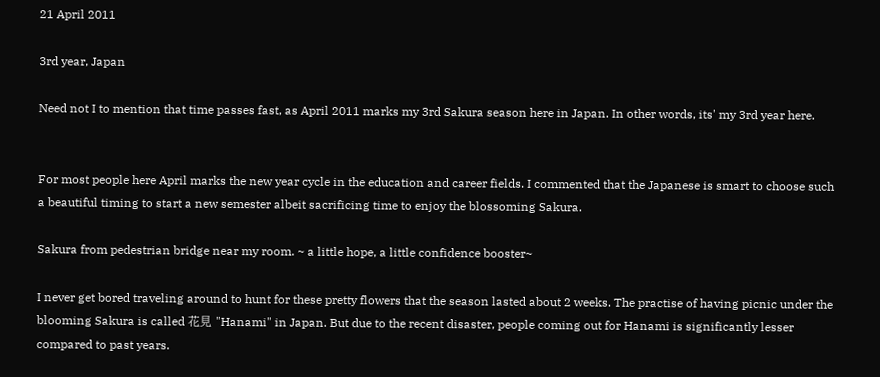21 April 2011

3rd year, Japan

Need not I to mention that time passes fast, as April 2011 marks my 3rd Sakura season here in Japan. In other words, its' my 3rd year here.


For most people here April marks the new year cycle in the education and career fields. I commented that the Japanese is smart to choose such a beautiful timing to start a new semester albeit sacrificing time to enjoy the blossoming Sakura.

Sakura from pedestrian bridge near my room. ~ a little hope, a little confidence booster~

I never get bored traveling around to hunt for these pretty flowers that the season lasted about 2 weeks. The practise of having picnic under the blooming Sakura is called 花見 "Hanami" in Japan. But due to the recent disaster, people coming out for Hanami is significantly lesser compared to past years.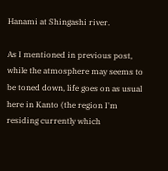Hanami at Shingashi river.

As I mentioned in previous post, while the atmosphere may seems to be toned down, life goes on as usual here in Kanto (the region I'm residing currently which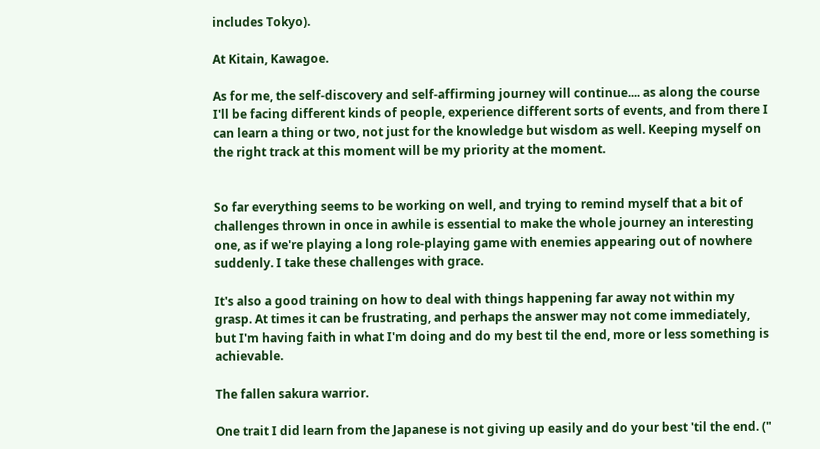includes Tokyo).

At Kitain, Kawagoe.

As for me, the self-discovery and self-affirming journey will continue.... as along the course I'll be facing different kinds of people, experience different sorts of events, and from there I can learn a thing or two, not just for the knowledge but wisdom as well. Keeping myself on the right track at this moment will be my priority at the moment.


So far everything seems to be working on well, and trying to remind myself that a bit of challenges thrown in once in awhile is essential to make the whole journey an interesting one, as if we're playing a long role-playing game with enemies appearing out of nowhere suddenly. I take these challenges with grace.

It's also a good training on how to deal with things happening far away not within my grasp. At times it can be frustrating, and perhaps the answer may not come immediately, but I'm having faith in what I'm doing and do my best til the end, more or less something is achievable.

The fallen sakura warrior.

One trait I did learn from the Japanese is not giving up easily and do your best 'til the end. ("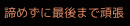諦めずに最後まで頑張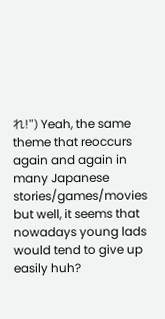れ!") Yeah, the same theme that reoccurs again and again in many Japanese stories/games/movies but well, it seems that nowadays young lads would tend to give up easily huh?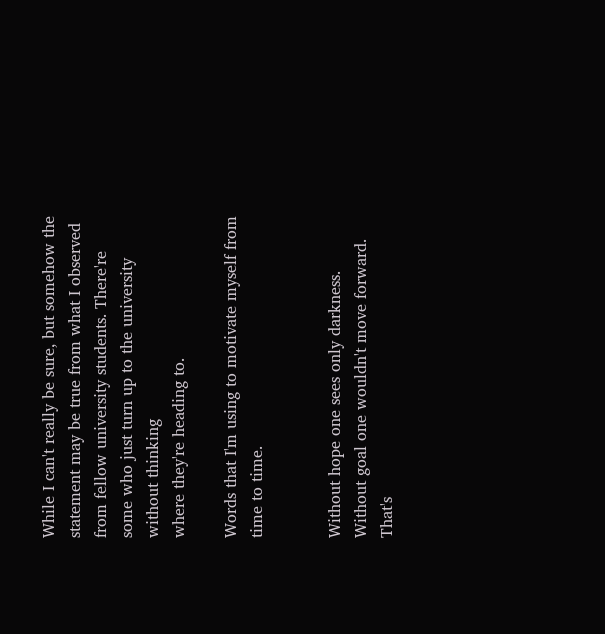While I can't really be sure, but somehow the statement may be true from what I observed from fellow university students. There're some who just turn up to the university without thinking
where they're heading to.

Words that I'm using to motivate myself from time to time.


Without hope one sees only darkness.
Without goal one wouldn't move forward.
That's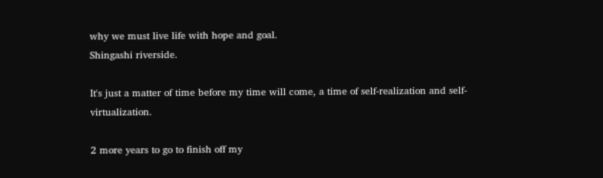why we must live life with hope and goal.
Shingashi riverside.

It's just a matter of time before my time will come, a time of self-realization and self-virtualization.

2 more years to go to finish off my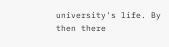university's life. By then there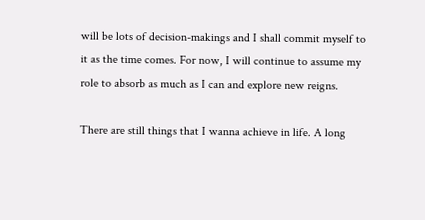will be lots of decision-makings and I shall commit myself to it as the time comes. For now, I will continue to assume my role to absorb as much as I can and explore new reigns.

There are still things that I wanna achieve in life. A long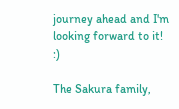journey ahead and I'm looking forward to it! :)

The Sakura family,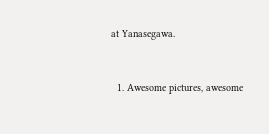at Yanasegawa.


  1. Awesome pictures, awesome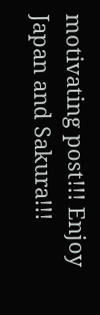motivating post!!! Enjoy Japan and Sakura!!!